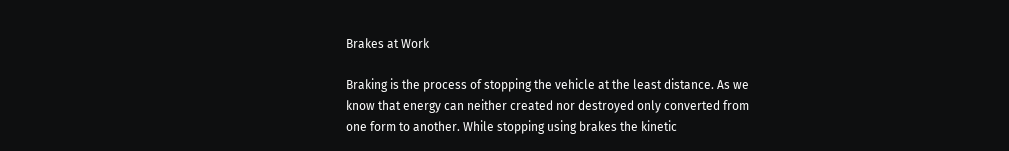Brakes at Work

Braking is the process of stopping the vehicle at the least distance. As we know that energy can neither created nor destroyed only converted from one form to another. While stopping using brakes the kinetic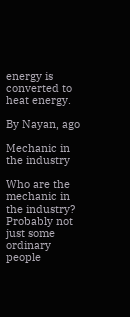energy is converted to heat energy.

By Nayan, ago

Mechanic in the industry

Who are the mechanic in the industry? Probably not just some ordinary people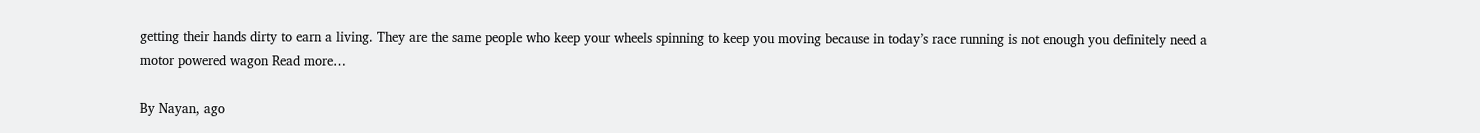getting their hands dirty to earn a living. They are the same people who keep your wheels spinning to keep you moving because in today’s race running is not enough you definitely need a motor powered wagon Read more…

By Nayan, ago